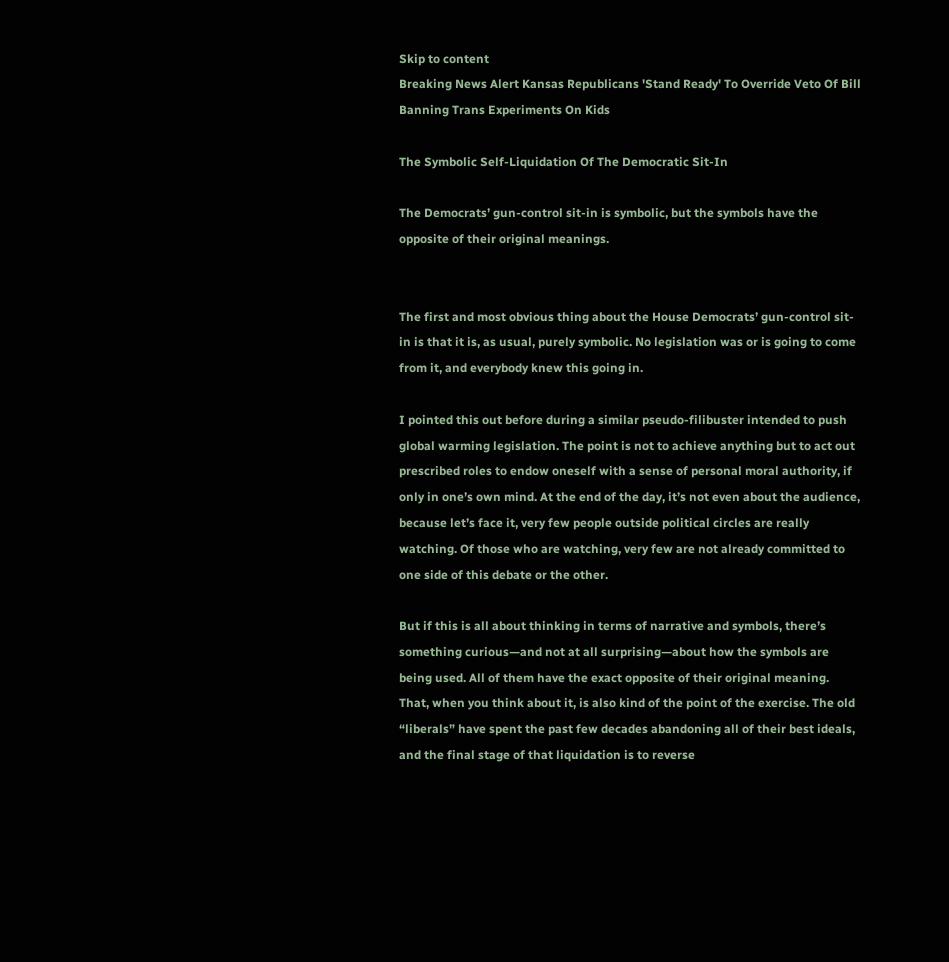Skip to content
Breaking News Alert Kansas Republicans 'Stand Ready' To Override Veto Of Bill Banning Trans Experiments On Kids

The Symbolic Self-Liquidation Of The Democratic Sit-In

The Democrats’ gun-control sit-in is symbolic, but the symbols have the opposite of their original meanings.


The first and most obvious thing about the House Democrats’ gun-control sit-in is that it is, as usual, purely symbolic. No legislation was or is going to come from it, and everybody knew this going in.

I pointed this out before during a similar pseudo-filibuster intended to push global warming legislation. The point is not to achieve anything but to act out prescribed roles to endow oneself with a sense of personal moral authority, if only in one’s own mind. At the end of the day, it’s not even about the audience, because let’s face it, very few people outside political circles are really watching. Of those who are watching, very few are not already committed to one side of this debate or the other.

But if this is all about thinking in terms of narrative and symbols, there’s something curious—and not at all surprising—about how the symbols are being used. All of them have the exact opposite of their original meaning. That, when you think about it, is also kind of the point of the exercise. The old “liberals” have spent the past few decades abandoning all of their best ideals, and the final stage of that liquidation is to reverse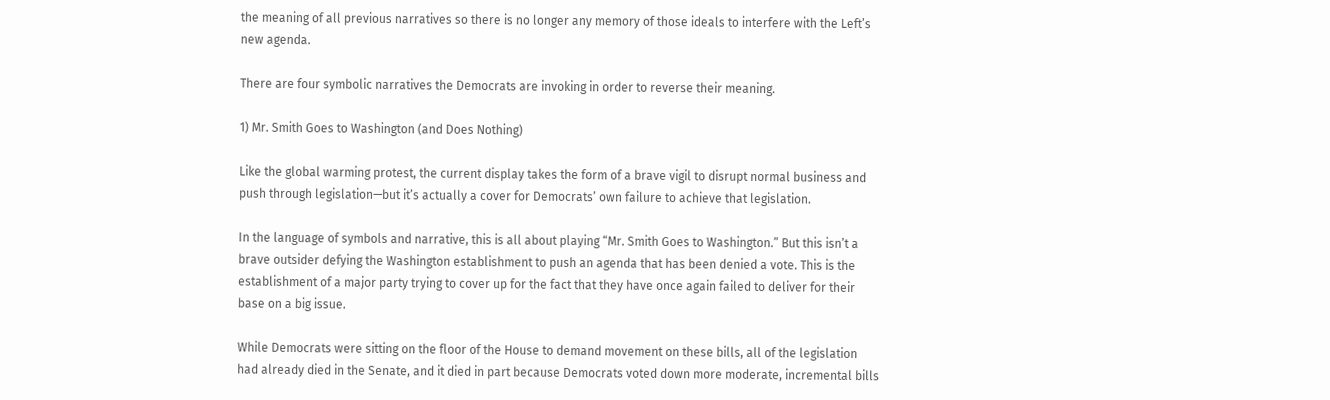the meaning of all previous narratives so there is no longer any memory of those ideals to interfere with the Left’s new agenda.

There are four symbolic narratives the Democrats are invoking in order to reverse their meaning.

1) Mr. Smith Goes to Washington (and Does Nothing)

Like the global warming protest, the current display takes the form of a brave vigil to disrupt normal business and push through legislation—but it’s actually a cover for Democrats’ own failure to achieve that legislation.

In the language of symbols and narrative, this is all about playing “Mr. Smith Goes to Washington.” But this isn’t a brave outsider defying the Washington establishment to push an agenda that has been denied a vote. This is the establishment of a major party trying to cover up for the fact that they have once again failed to deliver for their base on a big issue.

While Democrats were sitting on the floor of the House to demand movement on these bills, all of the legislation had already died in the Senate, and it died in part because Democrats voted down more moderate, incremental bills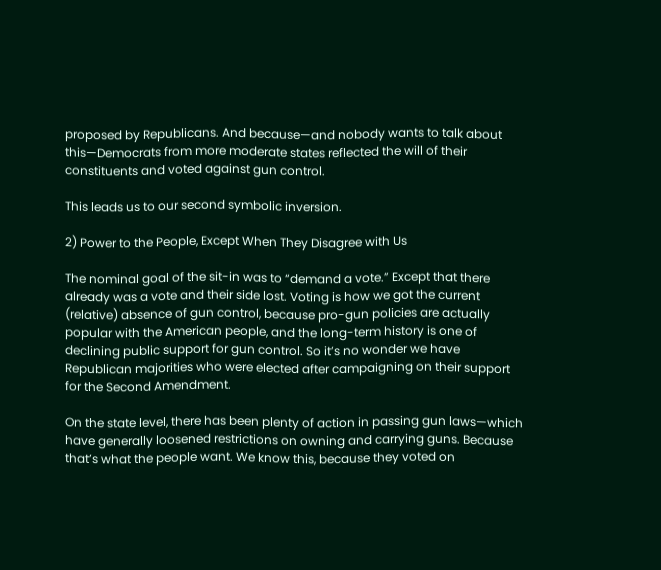proposed by Republicans. And because—and nobody wants to talk about this—Democrats from more moderate states reflected the will of their constituents and voted against gun control.

This leads us to our second symbolic inversion.

2) Power to the People, Except When They Disagree with Us

The nominal goal of the sit-in was to “demand a vote.” Except that there already was a vote and their side lost. Voting is how we got the current (relative) absence of gun control, because pro-gun policies are actually popular with the American people, and the long-term history is one of declining public support for gun control. So it’s no wonder we have Republican majorities who were elected after campaigning on their support for the Second Amendment.

On the state level, there has been plenty of action in passing gun laws—which have generally loosened restrictions on owning and carrying guns. Because that’s what the people want. We know this, because they voted on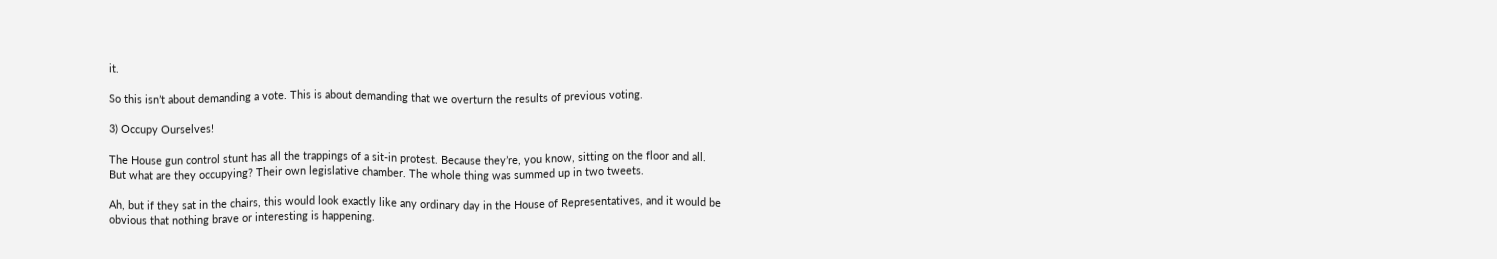it.

So this isn’t about demanding a vote. This is about demanding that we overturn the results of previous voting.

3) Occupy Ourselves!

The House gun control stunt has all the trappings of a sit-in protest. Because they’re, you know, sitting on the floor and all. But what are they occupying? Their own legislative chamber. The whole thing was summed up in two tweets.

Ah, but if they sat in the chairs, this would look exactly like any ordinary day in the House of Representatives, and it would be obvious that nothing brave or interesting is happening.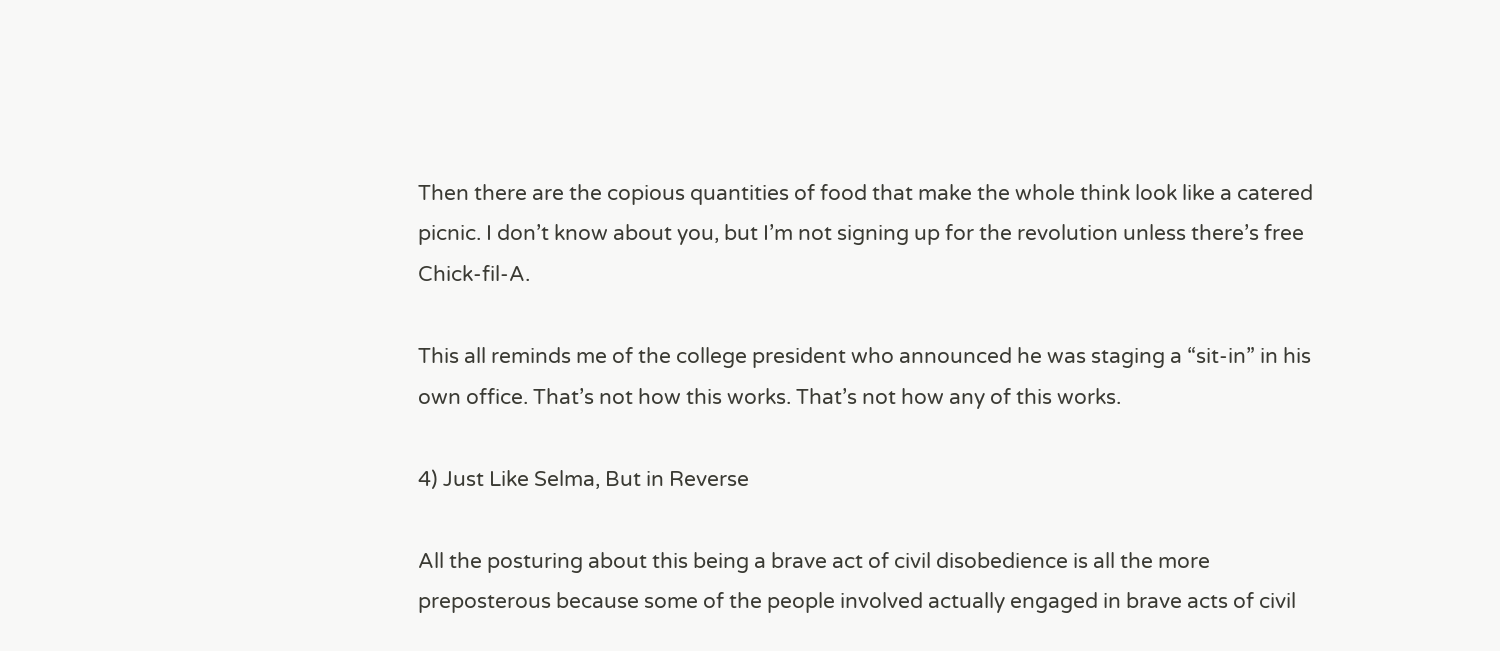Then there are the copious quantities of food that make the whole think look like a catered picnic. I don’t know about you, but I’m not signing up for the revolution unless there’s free Chick-fil-A.

This all reminds me of the college president who announced he was staging a “sit-in” in his own office. That’s not how this works. That’s not how any of this works.

4) Just Like Selma, But in Reverse

All the posturing about this being a brave act of civil disobedience is all the more preposterous because some of the people involved actually engaged in brave acts of civil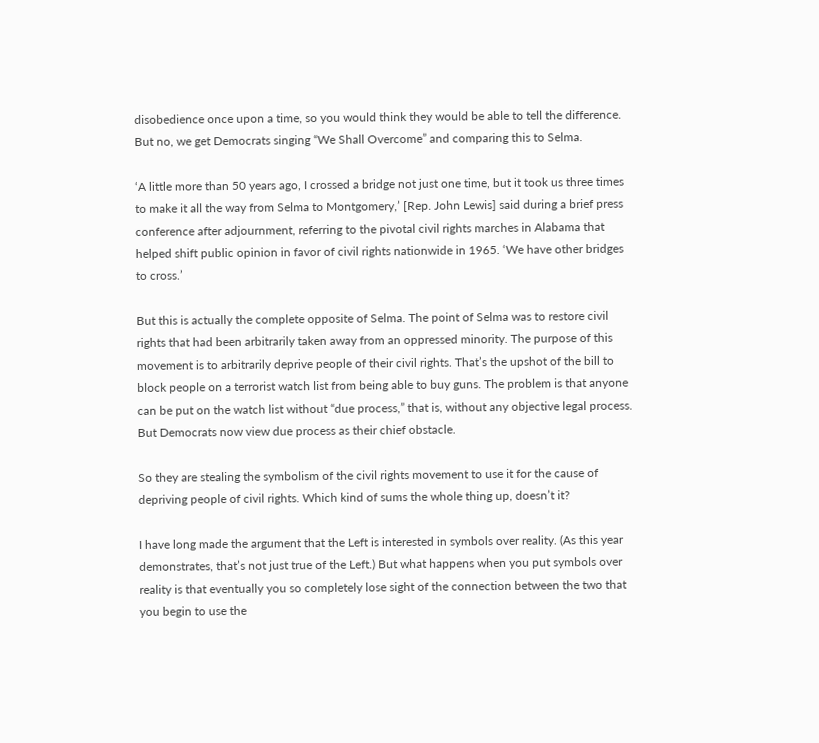disobedience once upon a time, so you would think they would be able to tell the difference. But no, we get Democrats singing “We Shall Overcome” and comparing this to Selma.

‘A little more than 50 years ago, I crossed a bridge not just one time, but it took us three times to make it all the way from Selma to Montgomery,’ [Rep. John Lewis] said during a brief press conference after adjournment, referring to the pivotal civil rights marches in Alabama that helped shift public opinion in favor of civil rights nationwide in 1965. ‘We have other bridges to cross.’

But this is actually the complete opposite of Selma. The point of Selma was to restore civil rights that had been arbitrarily taken away from an oppressed minority. The purpose of this movement is to arbitrarily deprive people of their civil rights. That’s the upshot of the bill to block people on a terrorist watch list from being able to buy guns. The problem is that anyone can be put on the watch list without “due process,” that is, without any objective legal process. But Democrats now view due process as their chief obstacle.

So they are stealing the symbolism of the civil rights movement to use it for the cause of depriving people of civil rights. Which kind of sums the whole thing up, doesn’t it?

I have long made the argument that the Left is interested in symbols over reality. (As this year demonstrates, that’s not just true of the Left.) But what happens when you put symbols over reality is that eventually you so completely lose sight of the connection between the two that you begin to use the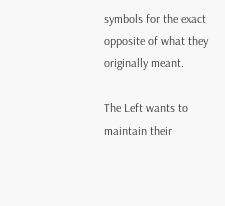symbols for the exact opposite of what they originally meant.

The Left wants to maintain their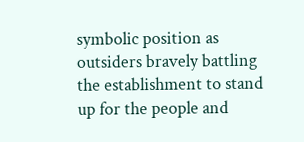symbolic position as outsiders bravely battling the establishment to stand up for the people and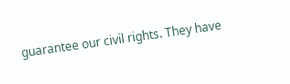guarantee our civil rights. They have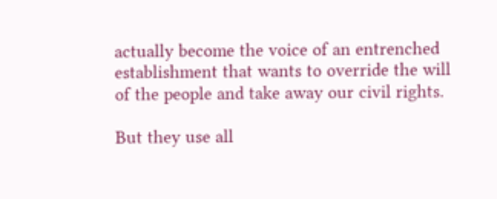actually become the voice of an entrenched establishment that wants to override the will of the people and take away our civil rights.

But they use all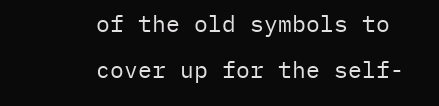of the old symbols to cover up for the self-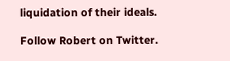liquidation of their ideals.

Follow Robert on Twitter.